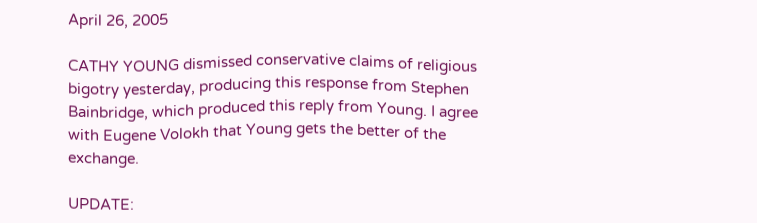April 26, 2005

CATHY YOUNG dismissed conservative claims of religious bigotry yesterday, producing this response from Stephen Bainbridge, which produced this reply from Young. I agree with Eugene Volokh that Young gets the better of the exchange.

UPDATE: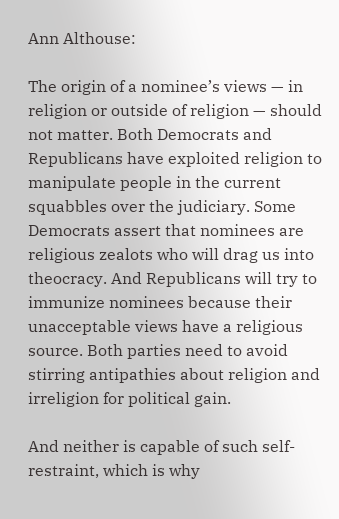Ann Althouse:

The origin of a nominee’s views — in religion or outside of religion — should not matter. Both Democrats and Republicans have exploited religion to manipulate people in the current squabbles over the judiciary. Some Democrats assert that nominees are religious zealots who will drag us into theocracy. And Republicans will try to immunize nominees because their unacceptable views have a religious source. Both parties need to avoid stirring antipathies about religion and irreligion for political gain.

And neither is capable of such self-restraint, which is why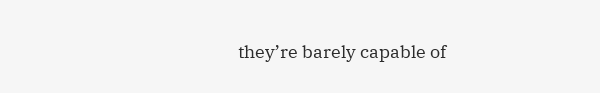they’re barely capable of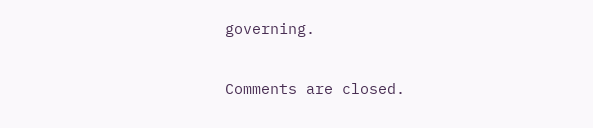governing.

Comments are closed.